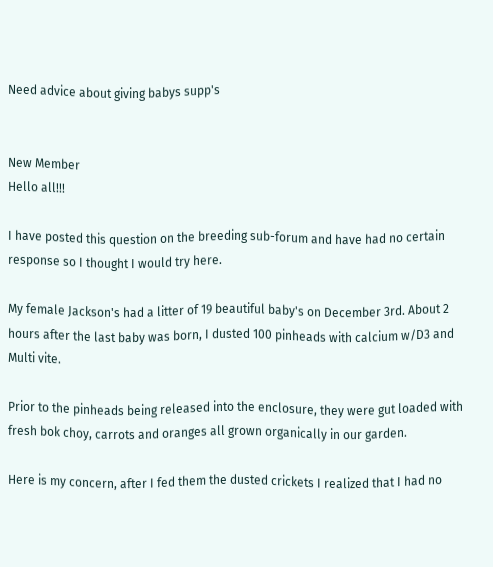Need advice about giving babys supp's


New Member
Hello all!!!

I have posted this question on the breeding sub-forum and have had no certain response so I thought I would try here.

My female Jackson's had a litter of 19 beautiful baby's on December 3rd. About 2 hours after the last baby was born, I dusted 100 pinheads with calcium w/D3 and Multi vite.

Prior to the pinheads being released into the enclosure, they were gut loaded with fresh bok choy, carrots and oranges all grown organically in our garden.

Here is my concern, after I fed them the dusted crickets I realized that I had no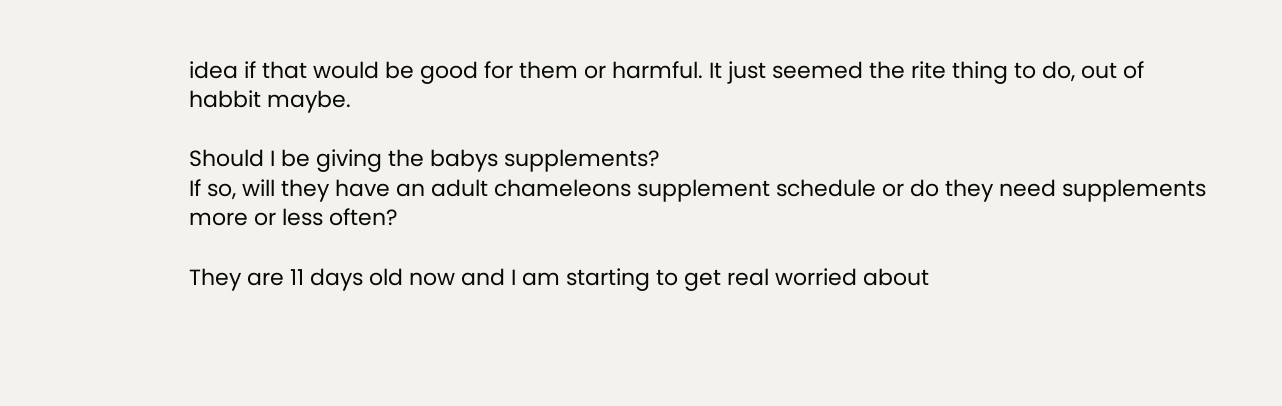idea if that would be good for them or harmful. It just seemed the rite thing to do, out of habbit maybe.

Should I be giving the babys supplements?
If so, will they have an adult chameleons supplement schedule or do they need supplements more or less often?

They are 11 days old now and I am starting to get real worried about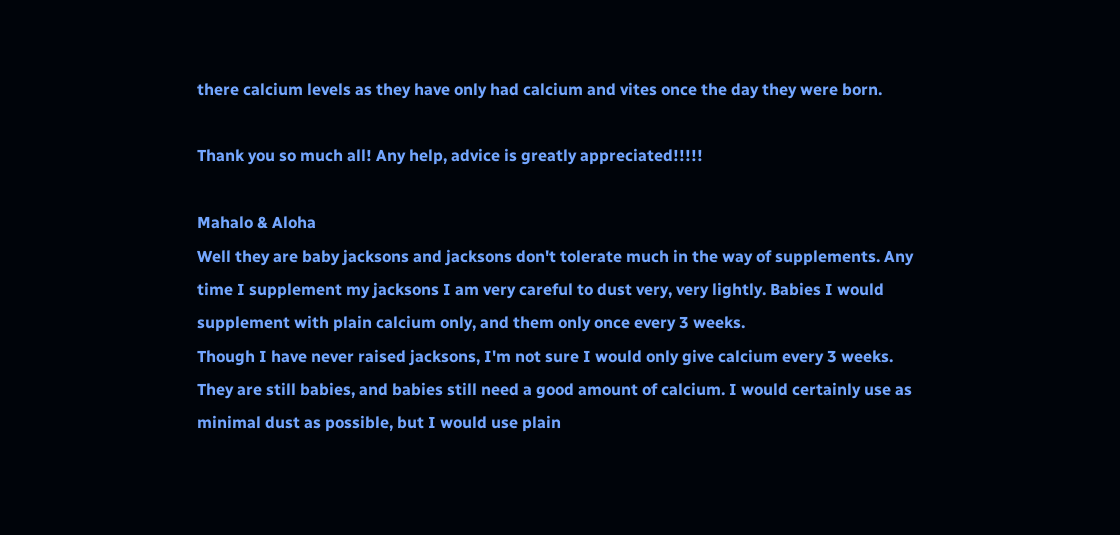there calcium levels as they have only had calcium and vites once the day they were born.

Thank you so much all! Any help, advice is greatly appreciated!!!!!

Mahalo & Aloha
Well they are baby jacksons and jacksons don't tolerate much in the way of supplements. Any time I supplement my jacksons I am very careful to dust very, very lightly. Babies I would supplement with plain calcium only, and them only once every 3 weeks.
Though I have never raised jacksons, I'm not sure I would only give calcium every 3 weeks. They are still babies, and babies still need a good amount of calcium. I would certainly use as minimal dust as possible, but I would use plain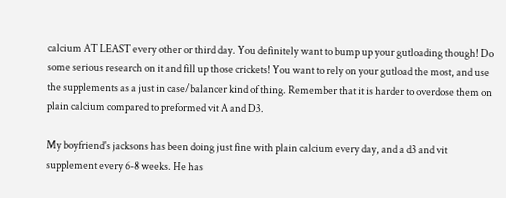calcium AT LEAST every other or third day. You definitely want to bump up your gutloading though! Do some serious research on it and fill up those crickets! You want to rely on your gutload the most, and use the supplements as a just in case/balancer kind of thing. Remember that it is harder to overdose them on plain calcium compared to preformed vit A and D3.

My boyfriend's jacksons has been doing just fine with plain calcium every day, and a d3 and vit supplement every 6-8 weeks. He has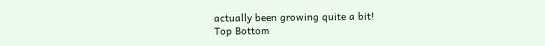actually been growing quite a bit!
Top Bottom